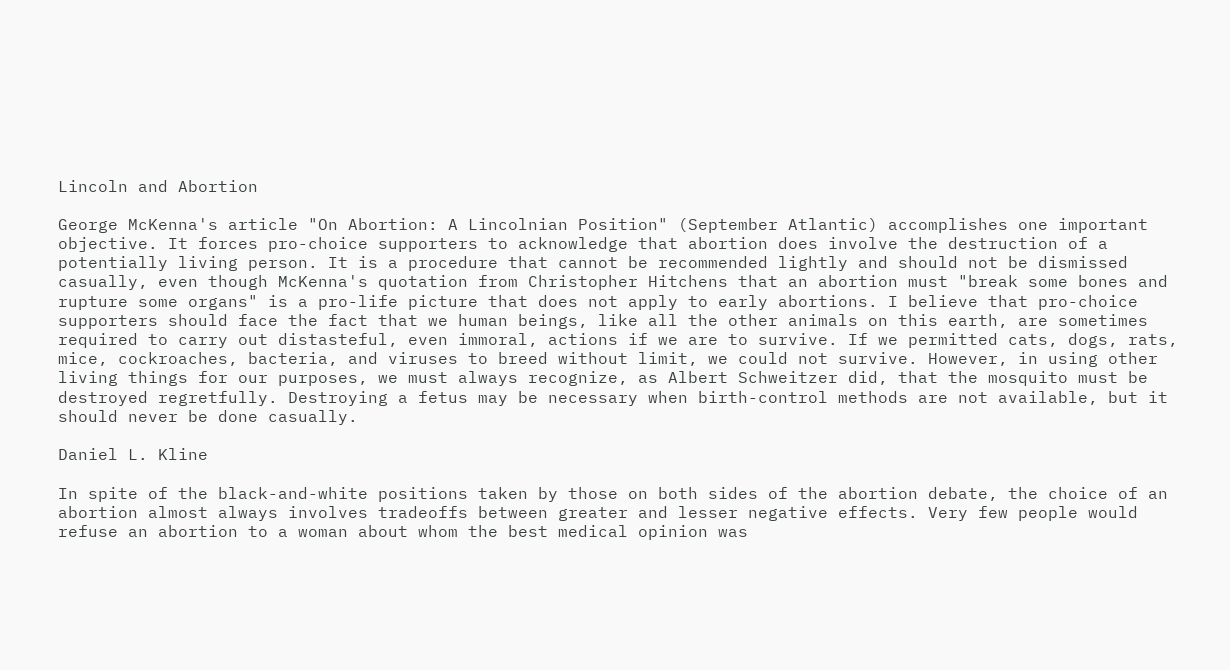Lincoln and Abortion

George McKenna's article "On Abortion: A Lincolnian Position" (September Atlantic) accomplishes one important objective. It forces pro-choice supporters to acknowledge that abortion does involve the destruction of a potentially living person. It is a procedure that cannot be recommended lightly and should not be dismissed casually, even though McKenna's quotation from Christopher Hitchens that an abortion must "break some bones and rupture some organs" is a pro-life picture that does not apply to early abortions. I believe that pro-choice supporters should face the fact that we human beings, like all the other animals on this earth, are sometimes required to carry out distasteful, even immoral, actions if we are to survive. If we permitted cats, dogs, rats, mice, cockroaches, bacteria, and viruses to breed without limit, we could not survive. However, in using other living things for our purposes, we must always recognize, as Albert Schweitzer did, that the mosquito must be destroyed regretfully. Destroying a fetus may be necessary when birth-control methods are not available, but it should never be done casually.

Daniel L. Kline

In spite of the black-and-white positions taken by those on both sides of the abortion debate, the choice of an abortion almost always involves tradeoffs between greater and lesser negative effects. Very few people would refuse an abortion to a woman about whom the best medical opinion was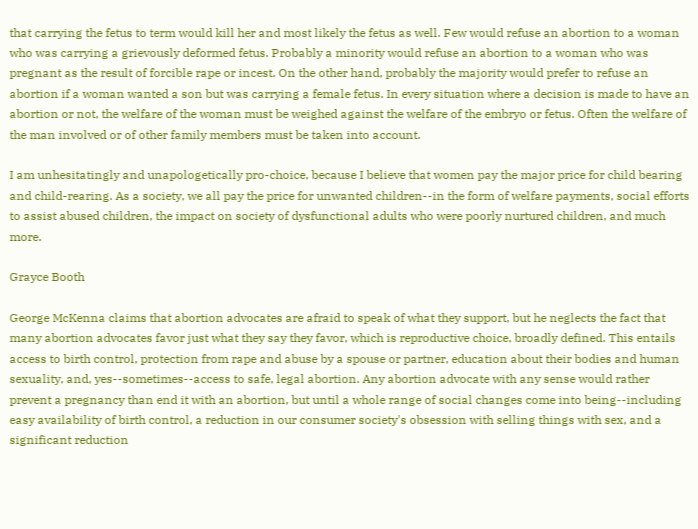that carrying the fetus to term would kill her and most likely the fetus as well. Few would refuse an abortion to a woman who was carrying a grievously deformed fetus. Probably a minority would refuse an abortion to a woman who was pregnant as the result of forcible rape or incest. On the other hand, probably the majority would prefer to refuse an abortion if a woman wanted a son but was carrying a female fetus. In every situation where a decision is made to have an abortion or not, the welfare of the woman must be weighed against the welfare of the embryo or fetus. Often the welfare of the man involved or of other family members must be taken into account.

I am unhesitatingly and unapologetically pro-choice, because I believe that women pay the major price for child bearing and child-rearing. As a society, we all pay the price for unwanted children--in the form of welfare payments, social efforts to assist abused children, the impact on society of dysfunctional adults who were poorly nurtured children, and much more.

Grayce Booth

George McKenna claims that abortion advocates are afraid to speak of what they support, but he neglects the fact that many abortion advocates favor just what they say they favor, which is reproductive choice, broadly defined. This entails access to birth control, protection from rape and abuse by a spouse or partner, education about their bodies and human sexuality, and, yes--sometimes--access to safe, legal abortion. Any abortion advocate with any sense would rather prevent a pregnancy than end it with an abortion, but until a whole range of social changes come into being--including easy availability of birth control, a reduction in our consumer society's obsession with selling things with sex, and a significant reduction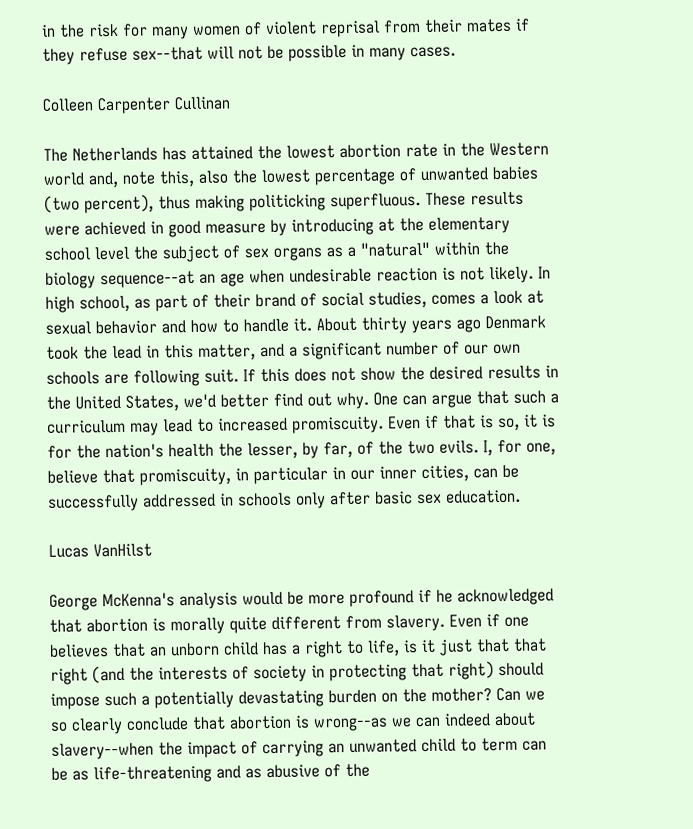in the risk for many women of violent reprisal from their mates if they refuse sex--that will not be possible in many cases.

Colleen Carpenter Cullinan

The Netherlands has attained the lowest abortion rate in the Western world and, note this, also the lowest percentage of unwanted babies (two percent), thus making politicking superfluous. These results were achieved in good measure by introducing at the elementary school level the subject of sex organs as a "natural" within the biology sequence--at an age when undesirable reaction is not likely. In high school, as part of their brand of social studies, comes a look at sexual behavior and how to handle it. About thirty years ago Denmark took the lead in this matter, and a significant number of our own schools are following suit. If this does not show the desired results in the United States, we'd better find out why. One can argue that such a curriculum may lead to increased promiscuity. Even if that is so, it is for the nation's health the lesser, by far, of the two evils. I, for one, believe that promiscuity, in particular in our inner cities, can be successfully addressed in schools only after basic sex education.

Lucas VanHilst

George McKenna's analysis would be more profound if he acknowledged that abortion is morally quite different from slavery. Even if one believes that an unborn child has a right to life, is it just that that right (and the interests of society in protecting that right) should impose such a potentially devastating burden on the mother? Can we so clearly conclude that abortion is wrong--as we can indeed about slavery--when the impact of carrying an unwanted child to term can be as life-threatening and as abusive of the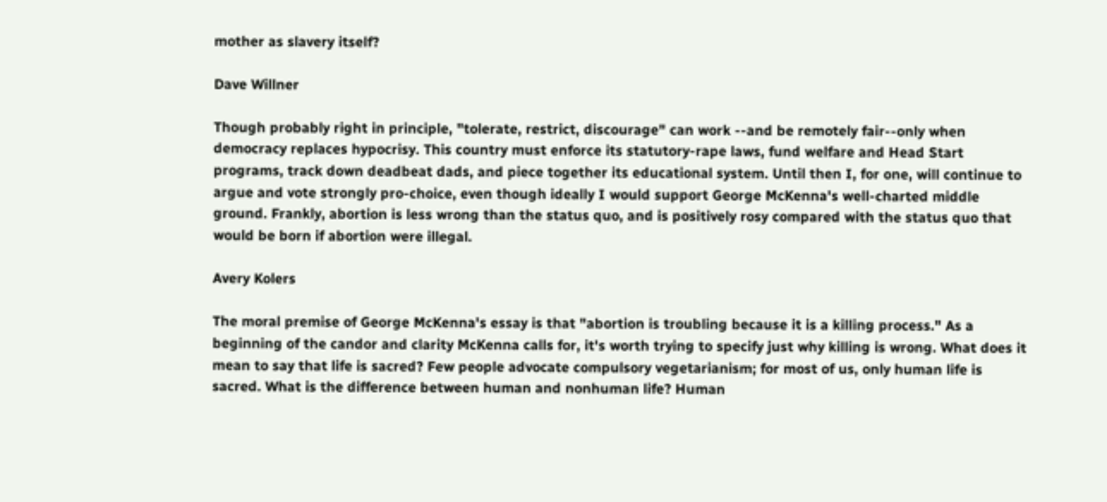mother as slavery itself?

Dave Willner

Though probably right in principle, "tolerate, restrict, discourage" can work --and be remotely fair--only when democracy replaces hypocrisy. This country must enforce its statutory-rape laws, fund welfare and Head Start programs, track down deadbeat dads, and piece together its educational system. Until then I, for one, will continue to argue and vote strongly pro-choice, even though ideally I would support George McKenna's well-charted middle ground. Frankly, abortion is less wrong than the status quo, and is positively rosy compared with the status quo that would be born if abortion were illegal.

Avery Kolers

The moral premise of George McKenna's essay is that "abortion is troubling because it is a killing process." As a beginning of the candor and clarity McKenna calls for, it's worth trying to specify just why killing is wrong. What does it mean to say that life is sacred? Few people advocate compulsory vegetarianism; for most of us, only human life is sacred. What is the difference between human and nonhuman life? Human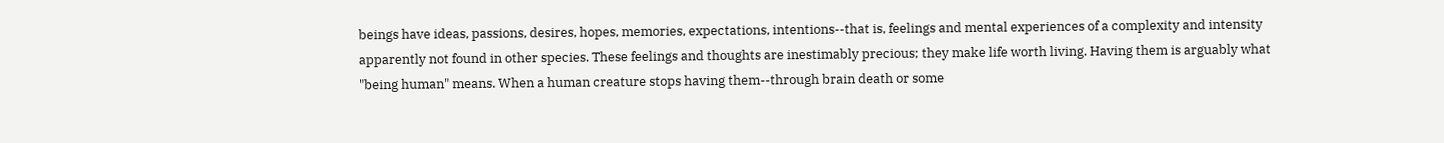beings have ideas, passions, desires, hopes, memories, expectations, intentions--that is, feelings and mental experiences of a complexity and intensity apparently not found in other species. These feelings and thoughts are inestimably precious; they make life worth living. Having them is arguably what "being human" means. When a human creature stops having them--through brain death or some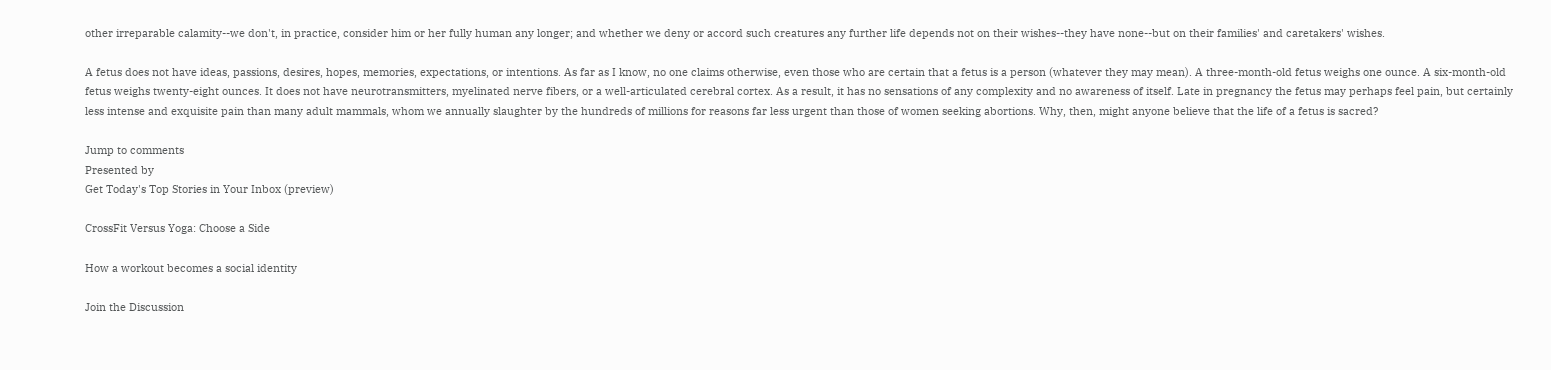other irreparable calamity--we don't, in practice, consider him or her fully human any longer; and whether we deny or accord such creatures any further life depends not on their wishes--they have none--but on their families' and caretakers' wishes.

A fetus does not have ideas, passions, desires, hopes, memories, expectations, or intentions. As far as I know, no one claims otherwise, even those who are certain that a fetus is a person (whatever they may mean). A three-month-old fetus weighs one ounce. A six-month-old fetus weighs twenty-eight ounces. It does not have neurotransmitters, myelinated nerve fibers, or a well-articulated cerebral cortex. As a result, it has no sensations of any complexity and no awareness of itself. Late in pregnancy the fetus may perhaps feel pain, but certainly less intense and exquisite pain than many adult mammals, whom we annually slaughter by the hundreds of millions for reasons far less urgent than those of women seeking abortions. Why, then, might anyone believe that the life of a fetus is sacred?

Jump to comments
Presented by
Get Today's Top Stories in Your Inbox (preview)

CrossFit Versus Yoga: Choose a Side

How a workout becomes a social identity

Join the Discussion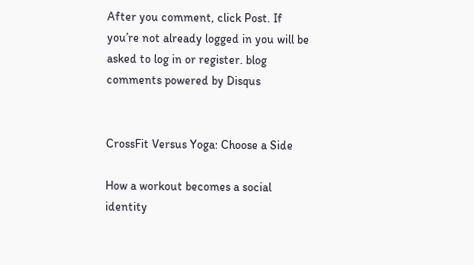After you comment, click Post. If you’re not already logged in you will be asked to log in or register. blog comments powered by Disqus


CrossFit Versus Yoga: Choose a Side

How a workout becomes a social identity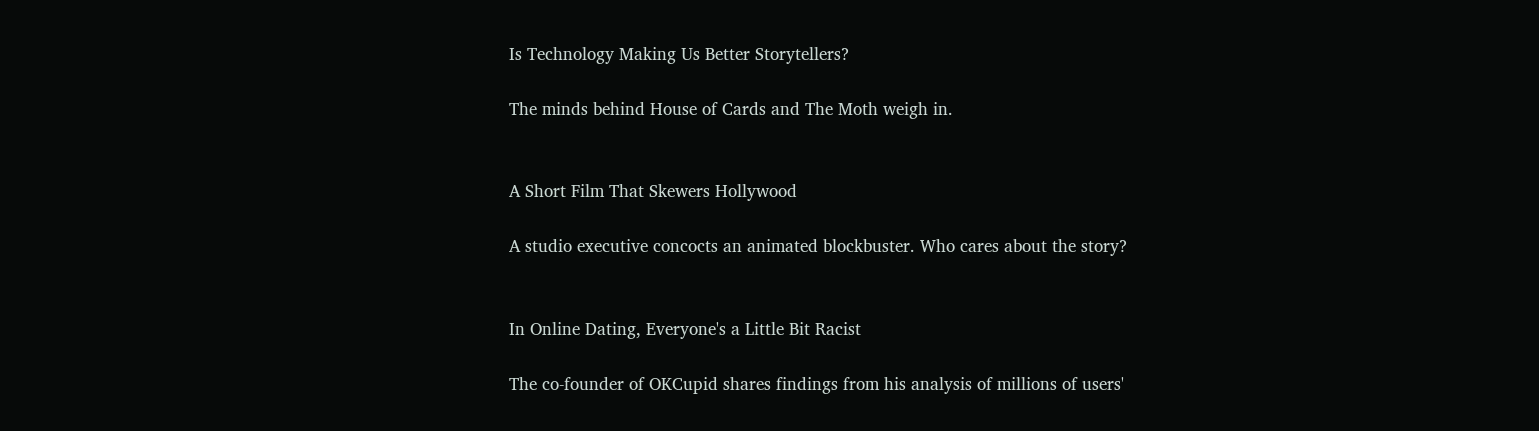Is Technology Making Us Better Storytellers?

The minds behind House of Cards and The Moth weigh in.


A Short Film That Skewers Hollywood

A studio executive concocts an animated blockbuster. Who cares about the story?


In Online Dating, Everyone's a Little Bit Racist

The co-founder of OKCupid shares findings from his analysis of millions of users'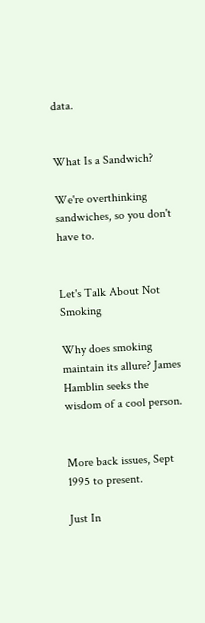data.


What Is a Sandwich?

We're overthinking sandwiches, so you don't have to.


Let's Talk About Not Smoking

Why does smoking maintain its allure? James Hamblin seeks the wisdom of a cool person.


More back issues, Sept 1995 to present.

Just In